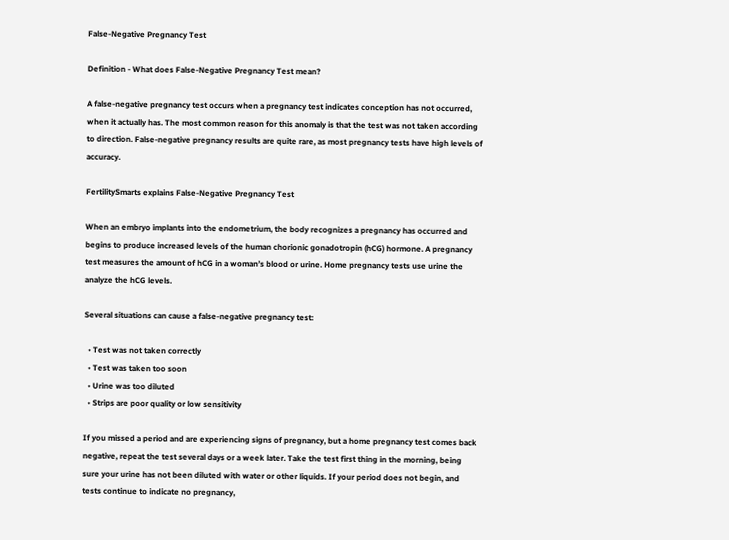False-Negative Pregnancy Test

Definition - What does False-Negative Pregnancy Test mean?

A false-negative pregnancy test occurs when a pregnancy test indicates conception has not occurred, when it actually has. The most common reason for this anomaly is that the test was not taken according to direction. False-negative pregnancy results are quite rare, as most pregnancy tests have high levels of accuracy.

FertilitySmarts explains False-Negative Pregnancy Test

When an embryo implants into the endometrium, the body recognizes a pregnancy has occurred and begins to produce increased levels of the human chorionic gonadotropin (hCG) hormone. A pregnancy test measures the amount of hCG in a woman’s blood or urine. Home pregnancy tests use urine the analyze the hCG levels.

Several situations can cause a false-negative pregnancy test:

  • Test was not taken correctly
  • Test was taken too soon
  • Urine was too diluted
  • Strips are poor quality or low sensitivity

If you missed a period and are experiencing signs of pregnancy, but a home pregnancy test comes back negative, repeat the test several days or a week later. Take the test first thing in the morning, being sure your urine has not been diluted with water or other liquids. If your period does not begin, and tests continue to indicate no pregnancy,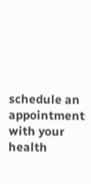schedule an appointment with your health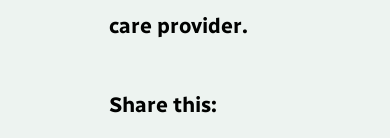care provider.

Share this: